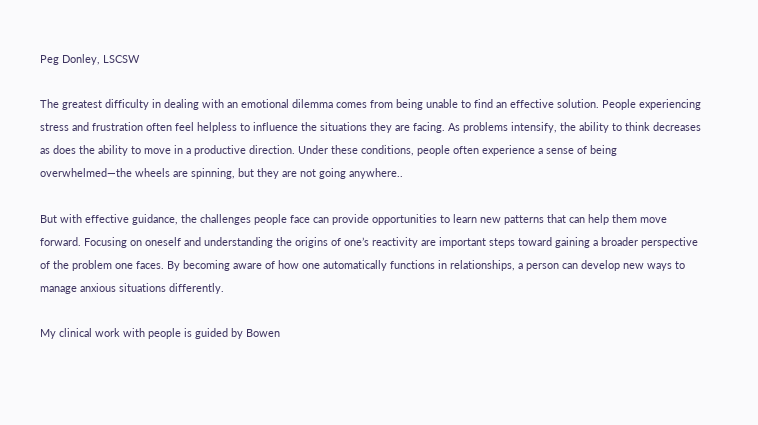Peg Donley, LSCSW

The greatest difficulty in dealing with an emotional dilemma comes from being unable to find an effective solution. People experiencing stress and frustration often feel helpless to influence the situations they are facing. As problems intensify, the ability to think decreases as does the ability to move in a productive direction. Under these conditions, people often experience a sense of being overwhelmed—the wheels are spinning, but they are not going anywhere..

But with effective guidance, the challenges people face can provide opportunities to learn new patterns that can help them move forward. Focusing on oneself and understanding the origins of one’s reactivity are important steps toward gaining a broader perspective of the problem one faces. By becoming aware of how one automatically functions in relationships, a person can develop new ways to manage anxious situations differently.

My clinical work with people is guided by Bowen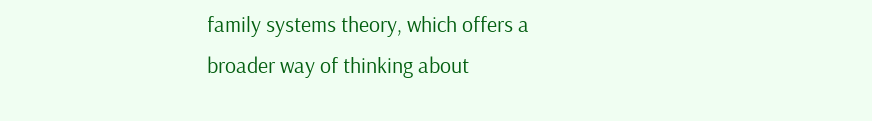family systems theory, which offers a broader way of thinking about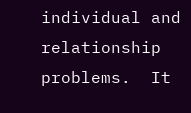individual and relationship problems.  It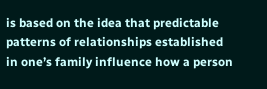is based on the idea that predictable patterns of relationships established in one’s family influence how a person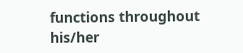functions throughout his/her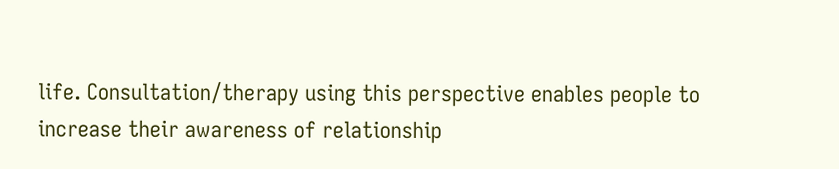life. Consultation/therapy using this perspective enables people to increase their awareness of relationship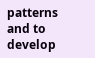patterns and to develop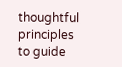thoughtful principles to guide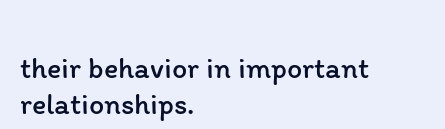their behavior in important relationships.